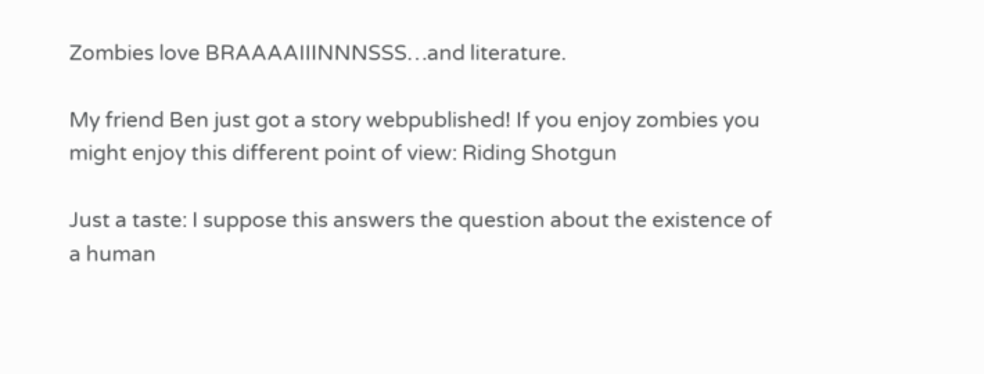Zombies love BRAAAAIIINNNSSS…and literature.

My friend Ben just got a story webpublished! If you enjoy zombies you might enjoy this different point of view: Riding Shotgun

Just a taste: I suppose this answers the question about the existence of a human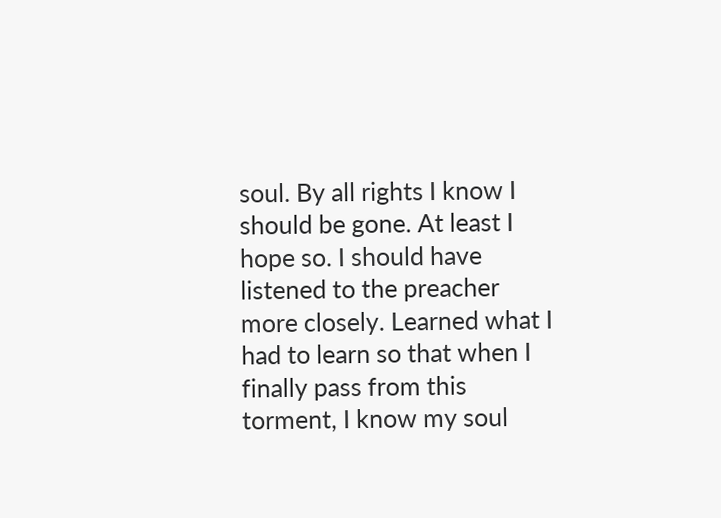soul. By all rights I know I should be gone. At least I hope so. I should have listened to the preacher more closely. Learned what I had to learn so that when I finally pass from this torment, I know my soul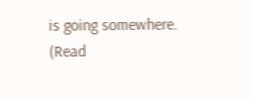is going somewhere. (Read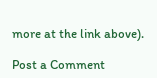more at the link above).

Post a Comment